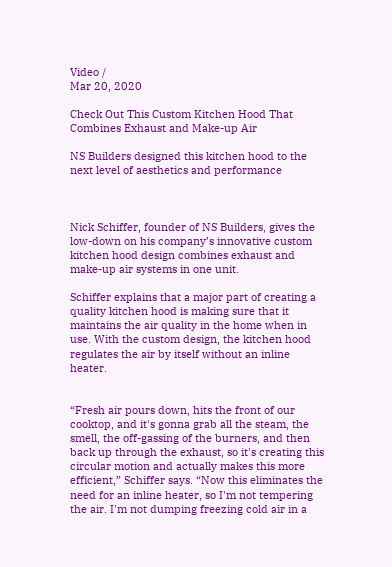Video /
Mar 20, 2020

Check Out This Custom Kitchen Hood That Combines Exhaust and Make-up Air

NS Builders designed this kitchen hood to the next level of aesthetics and performance



Nick Schiffer, founder of NS Builders, gives the low-down on his company’s innovative custom kitchen hood design combines exhaust and make-up air systems in one unit.

Schiffer explains that a major part of creating a quality kitchen hood is making sure that it maintains the air quality in the home when in use. With the custom design, the kitchen hood regulates the air by itself without an inline heater.


“Fresh air pours down, hits the front of our cooktop, and it's gonna grab all the steam, the smell, the off-gassing of the burners, and then back up through the exhaust, so it's creating this circular motion and actually makes this more efficient,” Schiffer says. “Now this eliminates the need for an inline heater, so I'm not tempering the air. I'm not dumping freezing cold air in a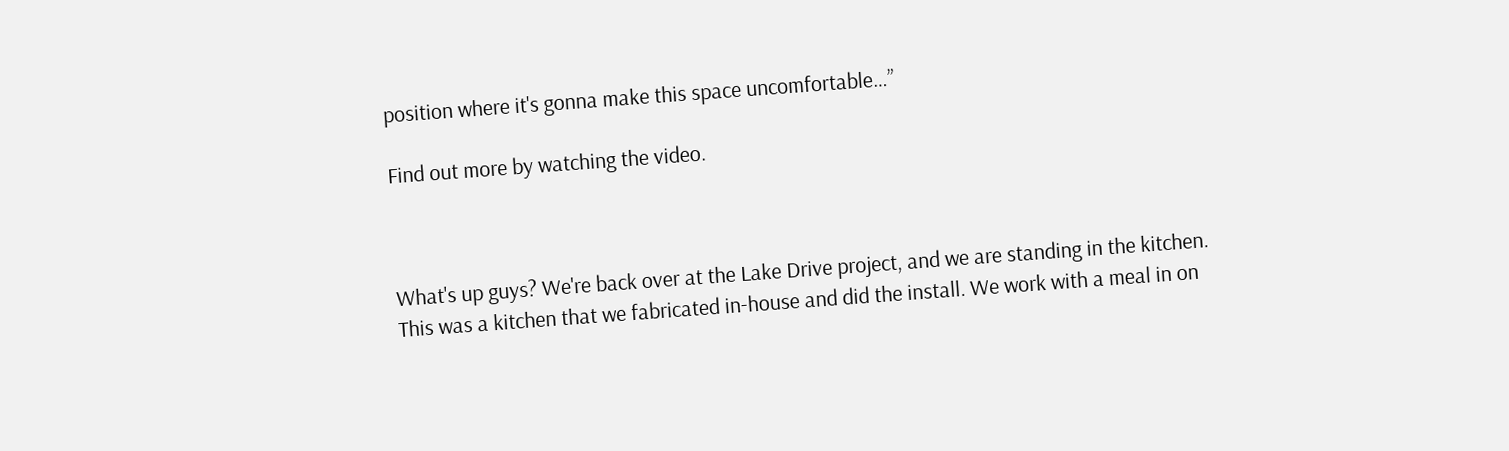position where it's gonna make this space uncomfortable…”

Find out more by watching the video.



What's up guys? We're back over at the Lake Drive project, and we are standing in the kitchen. This was a kitchen that we fabricated in-house and did the install. We work with a meal in on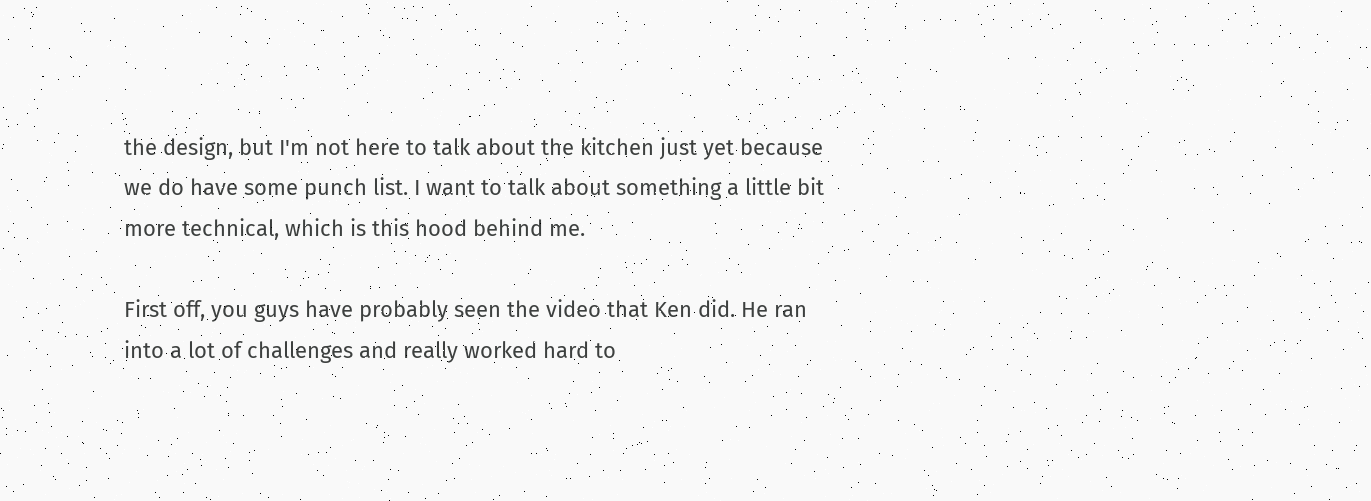the design, but I'm not here to talk about the kitchen just yet because we do have some punch list. I want to talk about something a little bit more technical, which is this hood behind me.

First off, you guys have probably seen the video that Ken did. He ran into a lot of challenges and really worked hard to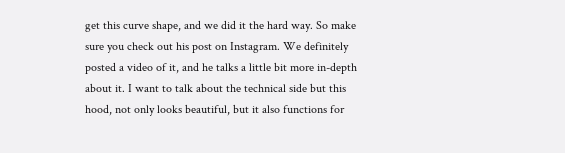get this curve shape, and we did it the hard way. So make sure you check out his post on Instagram. We definitely posted a video of it, and he talks a little bit more in-depth about it. I want to talk about the technical side but this hood, not only looks beautiful, but it also functions for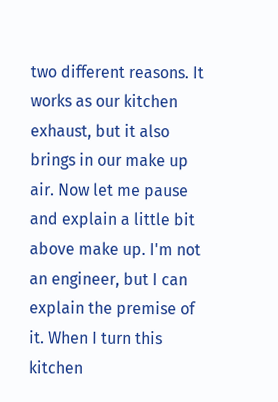two different reasons. It works as our kitchen exhaust, but it also brings in our make up air. Now let me pause and explain a little bit above make up. I'm not an engineer, but I can explain the premise of it. When I turn this kitchen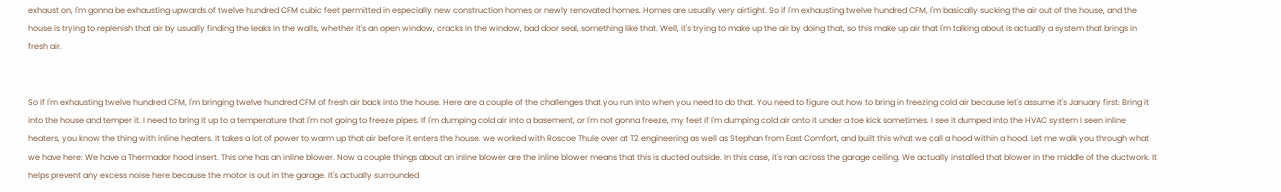exhaust on, I'm gonna be exhausting upwards of twelve hundred CFM cubic feet permitted in especially new construction homes or newly renovated homes. Homes are usually very airtight. So if I'm exhausting twelve hundred CFM, I'm basically sucking the air out of the house, and the house is trying to replenish that air by usually finding the leaks in the walls, whether it's an open window, cracks in the window, bad door seal, something like that. Well, it's trying to make up the air by doing that, so this make up air that I'm talking about is actually a system that brings in fresh air.


So if I'm exhausting twelve hundred CFM, I'm bringing twelve hundred CFM of fresh air back into the house. Here are a couple of the challenges that you run into when you need to do that. You need to figure out how to bring in freezing cold air because let's assume it's January first: Bring it into the house and temper it. I need to bring it up to a temperature that I'm not going to freeze pipes. If I'm dumping cold air into a basement, or I'm not gonna freeze, my feet if I'm dumping cold air onto it under a toe kick sometimes. I see it dumped into the HVAC system I seen inline heaters, you know the thing with inline heaters. It takes a lot of power to warm up that air before it enters the house. we worked with Roscoe Thule over at T2 engineering as well as Stephan from East Comfort, and built this what we call a hood within a hood. Let me walk you through what we have here: We have a Thermador hood insert. This one has an inline blower. Now a couple things about an inline blower are the inline blower means that this is ducted outside. In this case, it's ran across the garage ceiling. We actually installed that blower in the middle of the ductwork. It helps prevent any excess noise here because the motor is out in the garage. It's actually surrounded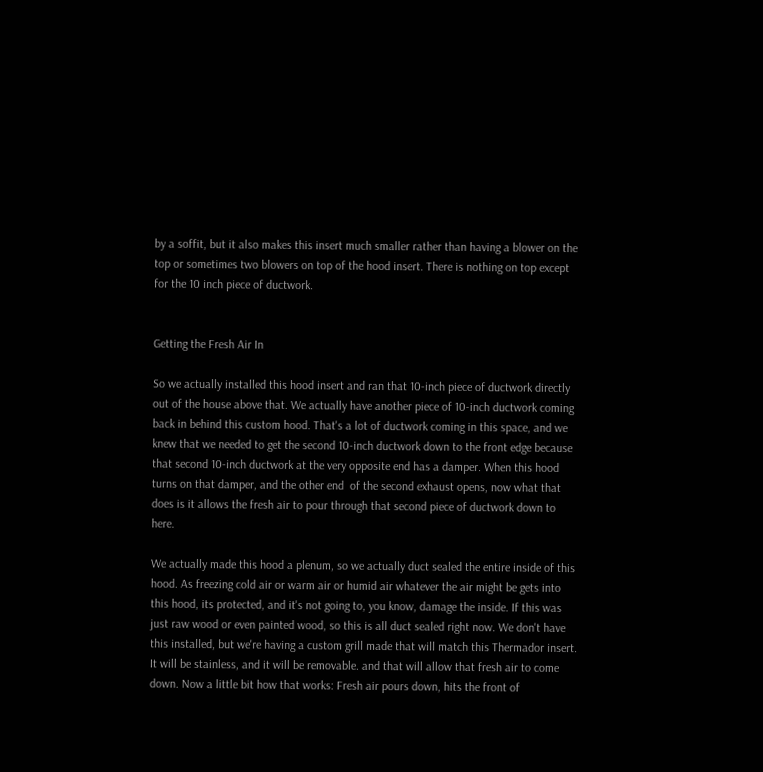by a soffit, but it also makes this insert much smaller rather than having a blower on the top or sometimes two blowers on top of the hood insert. There is nothing on top except for the 10 inch piece of ductwork.


Getting the Fresh Air In

So we actually installed this hood insert and ran that 10-inch piece of ductwork directly out of the house above that. We actually have another piece of 10-inch ductwork coming back in behind this custom hood. That's a lot of ductwork coming in this space, and we knew that we needed to get the second 10-inch ductwork down to the front edge because that second 10-inch ductwork at the very opposite end has a damper. When this hood turns on that damper, and the other end  of the second exhaust opens, now what that does is it allows the fresh air to pour through that second piece of ductwork down to here.

We actually made this hood a plenum, so we actually duct sealed the entire inside of this hood. As freezing cold air or warm air or humid air whatever the air might be gets into this hood, its protected, and it's not going to, you know, damage the inside. If this was just raw wood or even painted wood, so this is all duct sealed right now. We don't have this installed, but we're having a custom grill made that will match this Thermador insert. It will be stainless, and it will be removable. and that will allow that fresh air to come down. Now a little bit how that works: Fresh air pours down, hits the front of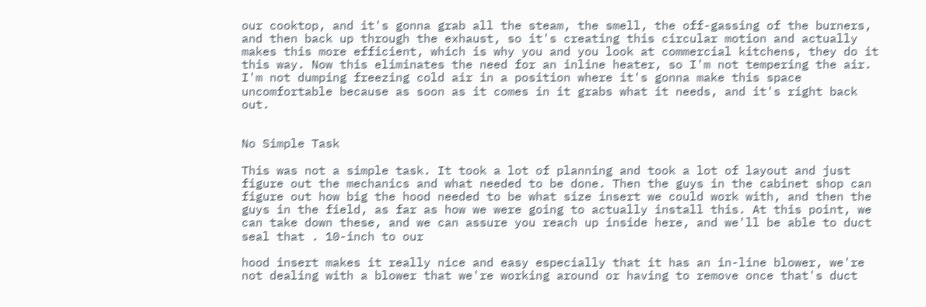our cooktop, and it's gonna grab all the steam, the smell, the off-gassing of the burners, and then back up through the exhaust, so it's creating this circular motion and actually makes this more efficient, which is why you and you look at commercial kitchens, they do it this way. Now this eliminates the need for an inline heater, so I'm not tempering the air. I'm not dumping freezing cold air in a position where it's gonna make this space uncomfortable because as soon as it comes in it grabs what it needs, and it's right back out.


No Simple Task

This was not a simple task. It took a lot of planning and took a lot of layout and just figure out the mechanics and what needed to be done. Then the guys in the cabinet shop can figure out how big the hood needed to be what size insert we could work with, and then the guys in the field, as far as how we were going to actually install this. At this point, we can take down these, and we can assure you reach up inside here, and we'll be able to duct seal that . 10-inch to our

hood insert makes it really nice and easy especially that it has an in-line blower, we're not dealing with a blower that we're working around or having to remove once that's duct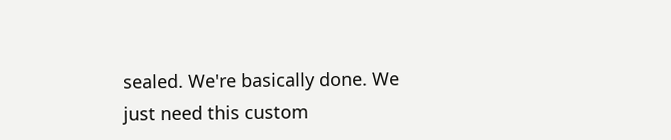sealed. We're basically done. We just need this custom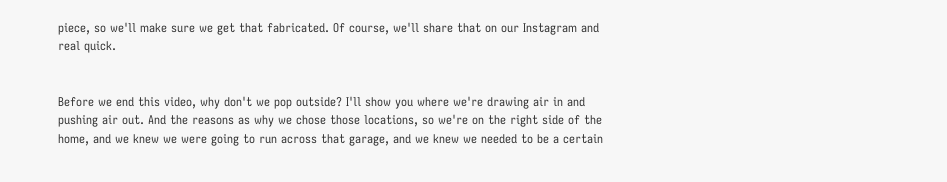piece, so we'll make sure we get that fabricated. Of course, we'll share that on our Instagram and real quick.


Before we end this video, why don't we pop outside? I'll show you where we're drawing air in and pushing air out. And the reasons as why we chose those locations, so we're on the right side of the home, and we knew we were going to run across that garage, and we knew we needed to be a certain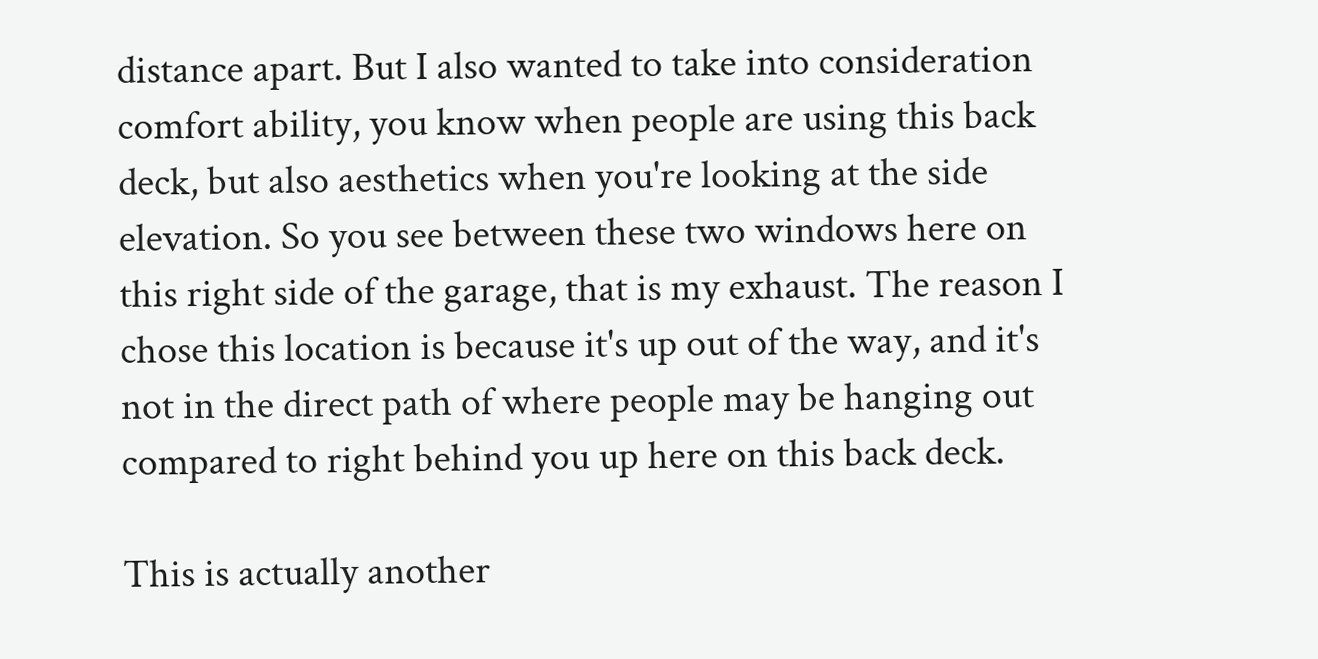distance apart. But I also wanted to take into consideration comfort ability, you know when people are using this back deck, but also aesthetics when you're looking at the side elevation. So you see between these two windows here on this right side of the garage, that is my exhaust. The reason I chose this location is because it's up out of the way, and it's not in the direct path of where people may be hanging out compared to right behind you up here on this back deck.

This is actually another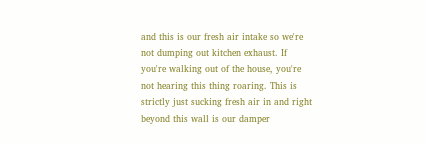and this is our fresh air intake so we're not dumping out kitchen exhaust. If you're walking out of the house, you're not hearing this thing roaring. This is strictly just sucking fresh air in and right beyond this wall is our damper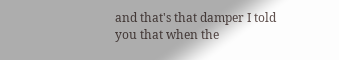and that's that damper I told you that when the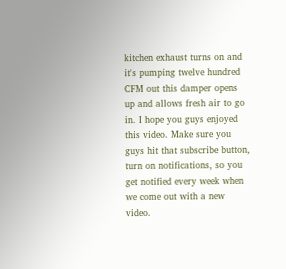kitchen exhaust turns on and it's pumping twelve hundred CFM out this damper opens up and allows fresh air to go in. I hope you guys enjoyed this video. Make sure you guys hit that subscribe button, turn on notifications, so you get notified every week when we come out with a new video.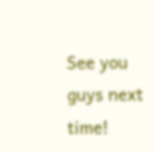See you guys next time!